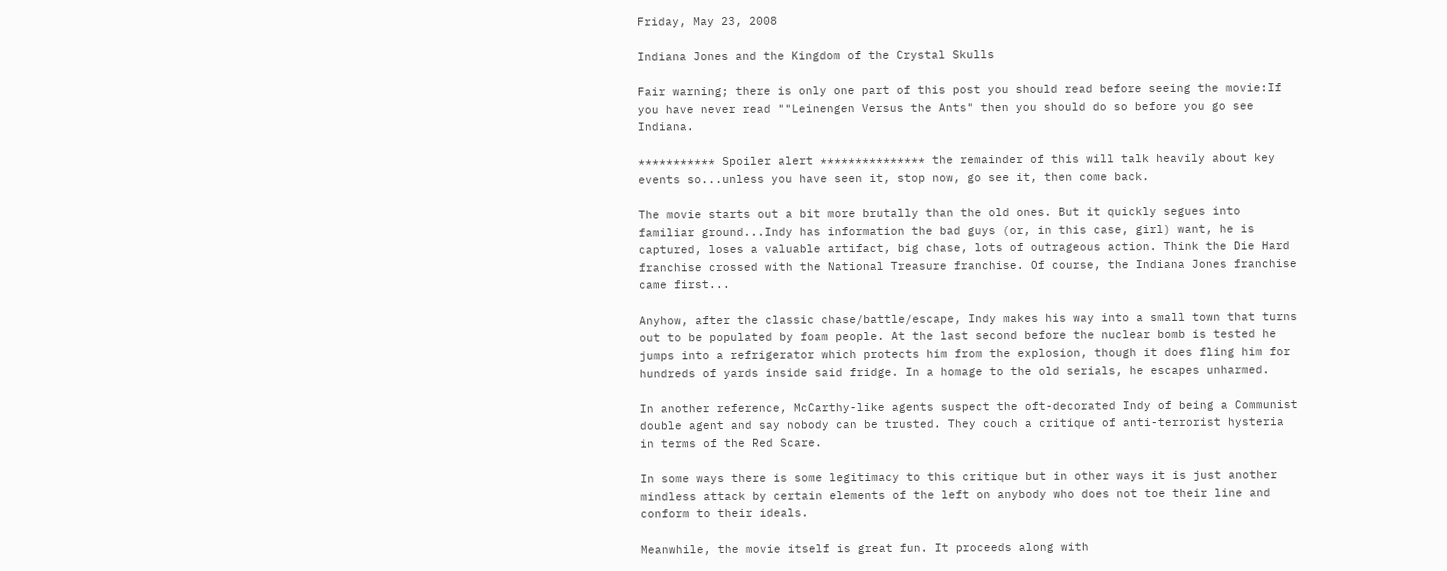Friday, May 23, 2008

Indiana Jones and the Kingdom of the Crystal Skulls

Fair warning; there is only one part of this post you should read before seeing the movie:If you have never read ""Leinengen Versus the Ants" then you should do so before you go see Indiana.

*********** Spoiler alert *************** the remainder of this will talk heavily about key events so...unless you have seen it, stop now, go see it, then come back.

The movie starts out a bit more brutally than the old ones. But it quickly segues into familiar ground...Indy has information the bad guys (or, in this case, girl) want, he is captured, loses a valuable artifact, big chase, lots of outrageous action. Think the Die Hard franchise crossed with the National Treasure franchise. Of course, the Indiana Jones franchise came first...

Anyhow, after the classic chase/battle/escape, Indy makes his way into a small town that turns out to be populated by foam people. At the last second before the nuclear bomb is tested he jumps into a refrigerator which protects him from the explosion, though it does fling him for hundreds of yards inside said fridge. In a homage to the old serials, he escapes unharmed.

In another reference, McCarthy-like agents suspect the oft-decorated Indy of being a Communist double agent and say nobody can be trusted. They couch a critique of anti-terrorist hysteria in terms of the Red Scare.

In some ways there is some legitimacy to this critique but in other ways it is just another mindless attack by certain elements of the left on anybody who does not toe their line and conform to their ideals.

Meanwhile, the movie itself is great fun. It proceeds along with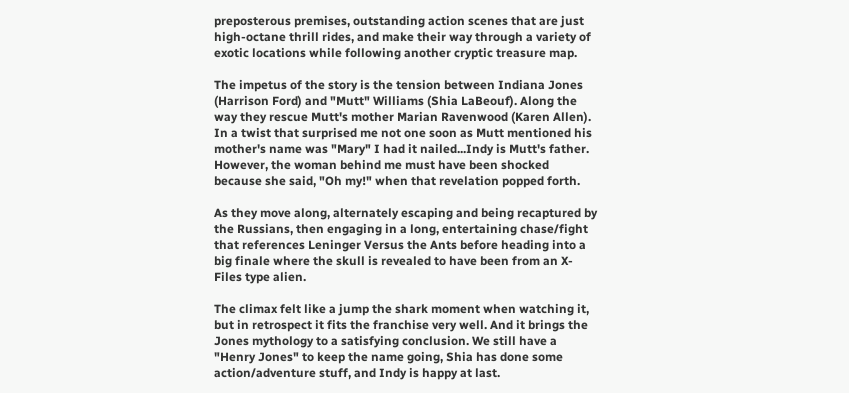preposterous premises, outstanding action scenes that are just high-octane thrill rides, and make their way through a variety of exotic locations while following another cryptic treasure map.

The impetus of the story is the tension between Indiana Jones (Harrison Ford) and "Mutt" Williams (Shia LaBeouf). Along the way they rescue Mutt's mother Marian Ravenwood (Karen Allen). In a twist that surprised me not one soon as Mutt mentioned his mother's name was "Mary" I had it nailed...Indy is Mutt's father. However, the woman behind me must have been shocked because she said, "Oh my!" when that revelation popped forth.

As they move along, alternately escaping and being recaptured by the Russians, then engaging in a long, entertaining chase/fight that references Leninger Versus the Ants before heading into a big finale where the skull is revealed to have been from an X-Files type alien.

The climax felt like a jump the shark moment when watching it, but in retrospect it fits the franchise very well. And it brings the Jones mythology to a satisfying conclusion. We still have a "Henry Jones" to keep the name going, Shia has done some action/adventure stuff, and Indy is happy at last.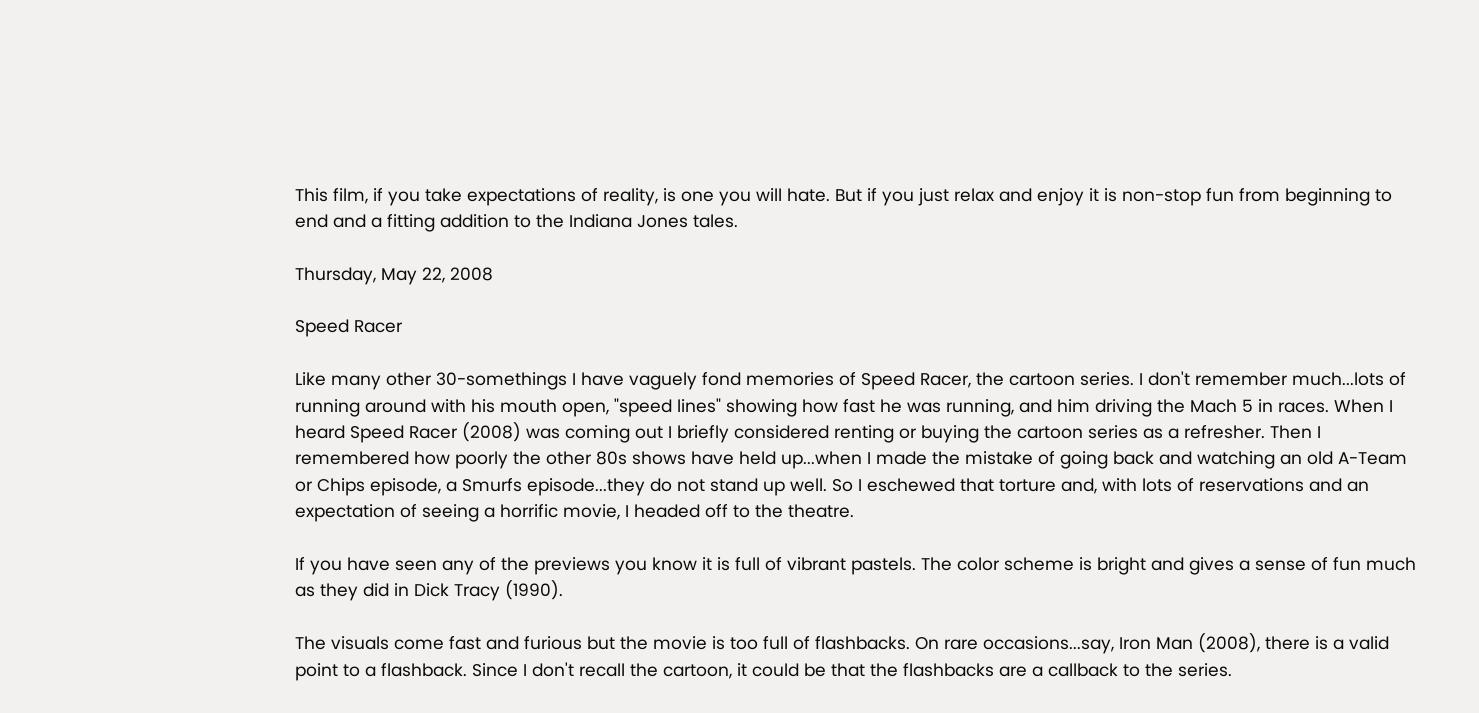This film, if you take expectations of reality, is one you will hate. But if you just relax and enjoy it is non-stop fun from beginning to end and a fitting addition to the Indiana Jones tales.

Thursday, May 22, 2008

Speed Racer

Like many other 30-somethings I have vaguely fond memories of Speed Racer, the cartoon series. I don't remember much...lots of running around with his mouth open, "speed lines" showing how fast he was running, and him driving the Mach 5 in races. When I heard Speed Racer (2008) was coming out I briefly considered renting or buying the cartoon series as a refresher. Then I remembered how poorly the other 80s shows have held up...when I made the mistake of going back and watching an old A-Team or Chips episode, a Smurfs episode...they do not stand up well. So I eschewed that torture and, with lots of reservations and an expectation of seeing a horrific movie, I headed off to the theatre.

If you have seen any of the previews you know it is full of vibrant pastels. The color scheme is bright and gives a sense of fun much as they did in Dick Tracy (1990).

The visuals come fast and furious but the movie is too full of flashbacks. On rare occasions...say, Iron Man (2008), there is a valid point to a flashback. Since I don't recall the cartoon, it could be that the flashbacks are a callback to the series.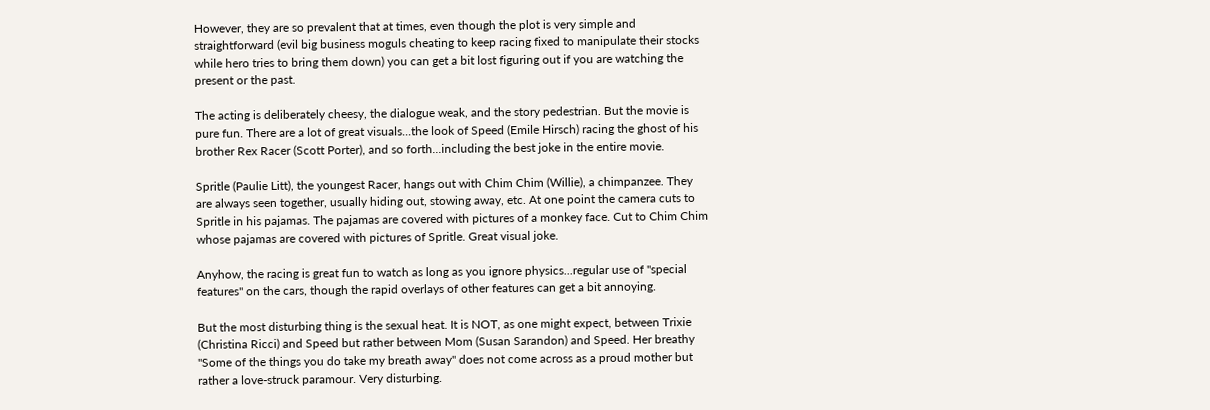However, they are so prevalent that at times, even though the plot is very simple and straightforward (evil big business moguls cheating to keep racing fixed to manipulate their stocks while hero tries to bring them down) you can get a bit lost figuring out if you are watching the present or the past.

The acting is deliberately cheesy, the dialogue weak, and the story pedestrian. But the movie is pure fun. There are a lot of great visuals...the look of Speed (Emile Hirsch) racing the ghost of his brother Rex Racer (Scott Porter), and so forth...including the best joke in the entire movie.

Spritle (Paulie Litt), the youngest Racer, hangs out with Chim Chim (Willie), a chimpanzee. They are always seen together, usually hiding out, stowing away, etc. At one point the camera cuts to Spritle in his pajamas. The pajamas are covered with pictures of a monkey face. Cut to Chim Chim whose pajamas are covered with pictures of Spritle. Great visual joke.

Anyhow, the racing is great fun to watch as long as you ignore physics...regular use of "special features" on the cars, though the rapid overlays of other features can get a bit annoying.

But the most disturbing thing is the sexual heat. It is NOT, as one might expect, between Trixie (Christina Ricci) and Speed but rather between Mom (Susan Sarandon) and Speed. Her breathy "Some of the things you do take my breath away" does not come across as a proud mother but rather a love-struck paramour. Very disturbing.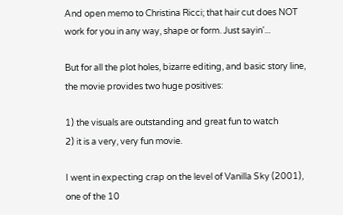And open memo to Christina Ricci; that hair cut does NOT work for you in any way, shape or form. Just sayin'...

But for all the plot holes, bizarre editing, and basic story line, the movie provides two huge positives:

1) the visuals are outstanding and great fun to watch
2) it is a very, very fun movie.

I went in expecting crap on the level of Vanilla Sky (2001), one of the 10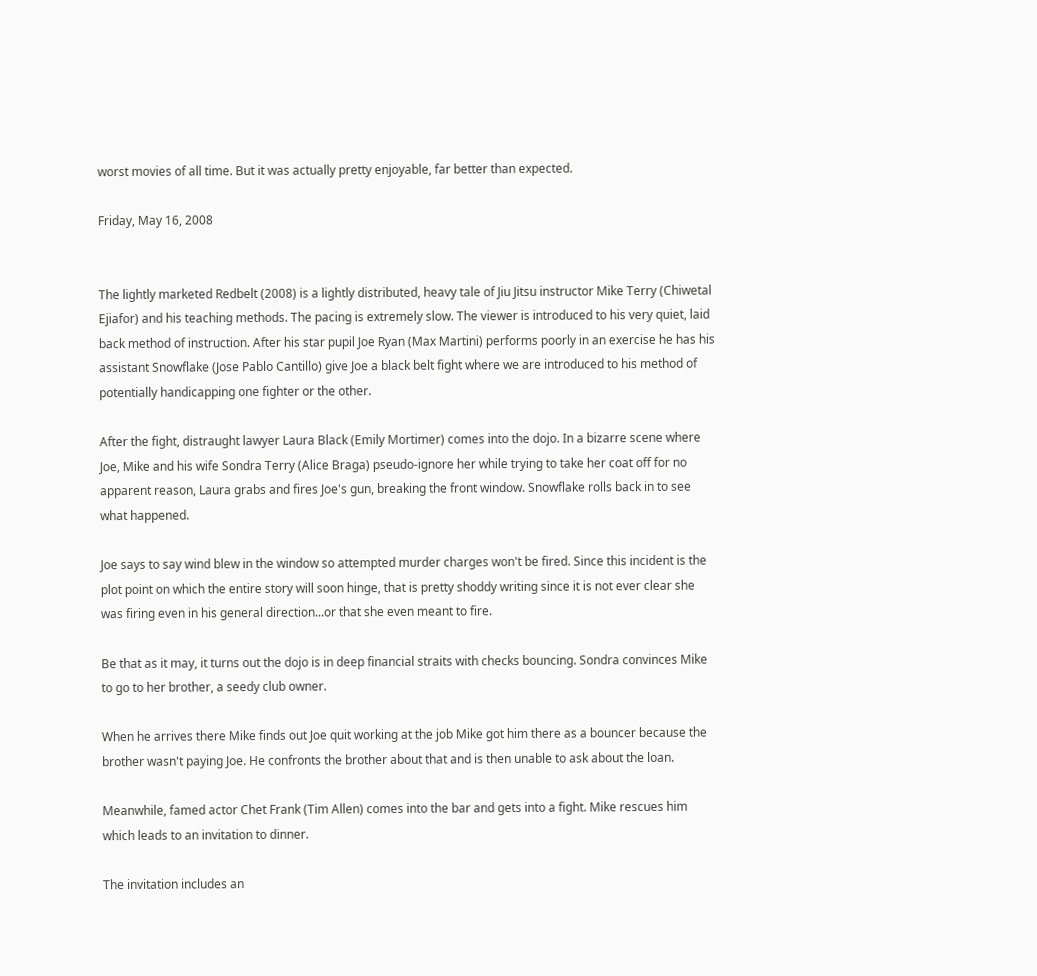worst movies of all time. But it was actually pretty enjoyable, far better than expected.

Friday, May 16, 2008


The lightly marketed Redbelt (2008) is a lightly distributed, heavy tale of Jiu Jitsu instructor Mike Terry (Chiwetal Ejiafor) and his teaching methods. The pacing is extremely slow. The viewer is introduced to his very quiet, laid back method of instruction. After his star pupil Joe Ryan (Max Martini) performs poorly in an exercise he has his assistant Snowflake (Jose Pablo Cantillo) give Joe a black belt fight where we are introduced to his method of potentially handicapping one fighter or the other.

After the fight, distraught lawyer Laura Black (Emily Mortimer) comes into the dojo. In a bizarre scene where Joe, Mike and his wife Sondra Terry (Alice Braga) pseudo-ignore her while trying to take her coat off for no apparent reason, Laura grabs and fires Joe's gun, breaking the front window. Snowflake rolls back in to see what happened.

Joe says to say wind blew in the window so attempted murder charges won't be fired. Since this incident is the plot point on which the entire story will soon hinge, that is pretty shoddy writing since it is not ever clear she was firing even in his general direction...or that she even meant to fire.

Be that as it may, it turns out the dojo is in deep financial straits with checks bouncing. Sondra convinces Mike to go to her brother, a seedy club owner.

When he arrives there Mike finds out Joe quit working at the job Mike got him there as a bouncer because the brother wasn't paying Joe. He confronts the brother about that and is then unable to ask about the loan.

Meanwhile, famed actor Chet Frank (Tim Allen) comes into the bar and gets into a fight. Mike rescues him which leads to an invitation to dinner.

The invitation includes an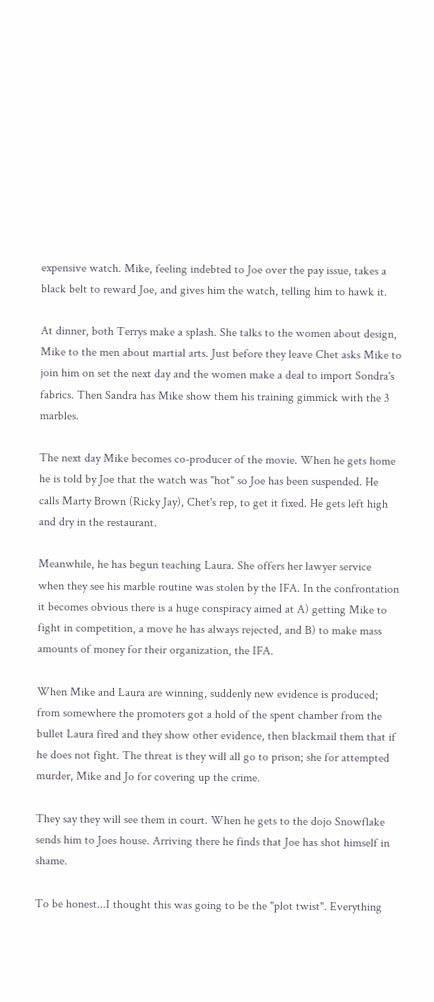expensive watch. Mike, feeling indebted to Joe over the pay issue, takes a black belt to reward Joe, and gives him the watch, telling him to hawk it.

At dinner, both Terrys make a splash. She talks to the women about design, Mike to the men about martial arts. Just before they leave Chet asks Mike to join him on set the next day and the women make a deal to import Sondra's fabrics. Then Sandra has Mike show them his training gimmick with the 3 marbles.

The next day Mike becomes co-producer of the movie. When he gets home he is told by Joe that the watch was "hot" so Joe has been suspended. He calls Marty Brown (Ricky Jay), Chet's rep, to get it fixed. He gets left high and dry in the restaurant.

Meanwhile, he has begun teaching Laura. She offers her lawyer service when they see his marble routine was stolen by the IFA. In the confrontation it becomes obvious there is a huge conspiracy aimed at A) getting Mike to fight in competition, a move he has always rejected, and B) to make mass amounts of money for their organization, the IFA.

When Mike and Laura are winning, suddenly new evidence is produced; from somewhere the promoters got a hold of the spent chamber from the bullet Laura fired and they show other evidence, then blackmail them that if he does not fight. The threat is they will all go to prison; she for attempted murder, Mike and Jo for covering up the crime.

They say they will see them in court. When he gets to the dojo Snowflake sends him to Joes house. Arriving there he finds that Joe has shot himself in shame.

To be honest...I thought this was going to be the "plot twist". Everything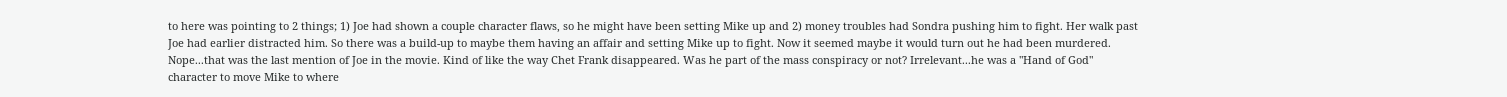to here was pointing to 2 things; 1) Joe had shown a couple character flaws, so he might have been setting Mike up and 2) money troubles had Sondra pushing him to fight. Her walk past Joe had earlier distracted him. So there was a build-up to maybe them having an affair and setting Mike up to fight. Now it seemed maybe it would turn out he had been murdered. Nope...that was the last mention of Joe in the movie. Kind of like the way Chet Frank disappeared. Was he part of the mass conspiracy or not? Irrelevant...he was a "Hand of God" character to move Mike to where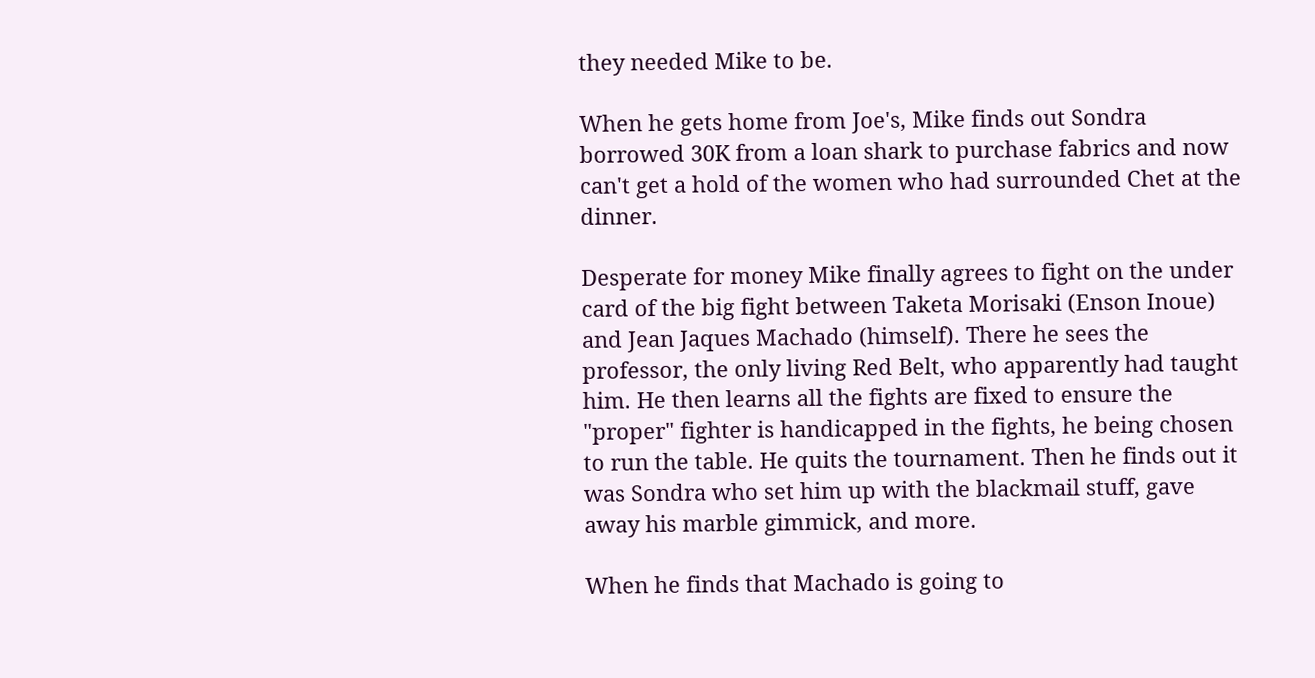they needed Mike to be.

When he gets home from Joe's, Mike finds out Sondra borrowed 30K from a loan shark to purchase fabrics and now can't get a hold of the women who had surrounded Chet at the dinner.

Desperate for money Mike finally agrees to fight on the under card of the big fight between Taketa Morisaki (Enson Inoue) and Jean Jaques Machado (himself). There he sees the professor, the only living Red Belt, who apparently had taught him. He then learns all the fights are fixed to ensure the "proper" fighter is handicapped in the fights, he being chosen to run the table. He quits the tournament. Then he finds out it was Sondra who set him up with the blackmail stuff, gave away his marble gimmick, and more.

When he finds that Machado is going to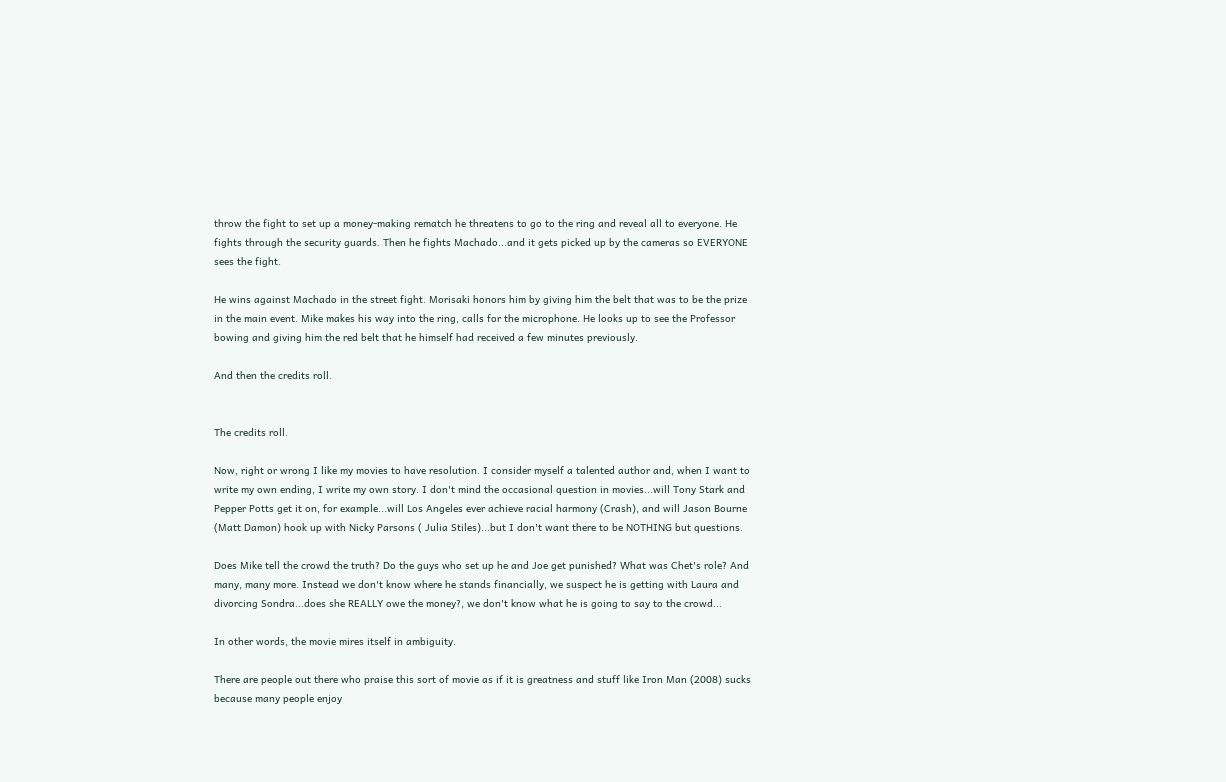throw the fight to set up a money-making rematch he threatens to go to the ring and reveal all to everyone. He fights through the security guards. Then he fights Machado...and it gets picked up by the cameras so EVERYONE sees the fight.

He wins against Machado in the street fight. Morisaki honors him by giving him the belt that was to be the prize in the main event. Mike makes his way into the ring, calls for the microphone. He looks up to see the Professor bowing and giving him the red belt that he himself had received a few minutes previously.

And then the credits roll.


The credits roll.

Now, right or wrong I like my movies to have resolution. I consider myself a talented author and, when I want to write my own ending, I write my own story. I don't mind the occasional question in movies...will Tony Stark and Pepper Potts get it on, for example...will Los Angeles ever achieve racial harmony (Crash), and will Jason Bourne (Matt Damon) hook up with Nicky Parsons ( Julia Stiles)...but I don't want there to be NOTHING but questions.

Does Mike tell the crowd the truth? Do the guys who set up he and Joe get punished? What was Chet's role? And many, many more. Instead we don't know where he stands financially, we suspect he is getting with Laura and divorcing Sondra...does she REALLY owe the money?, we don't know what he is going to say to the crowd...

In other words, the movie mires itself in ambiguity.

There are people out there who praise this sort of movie as if it is greatness and stuff like Iron Man (2008) sucks because many people enjoy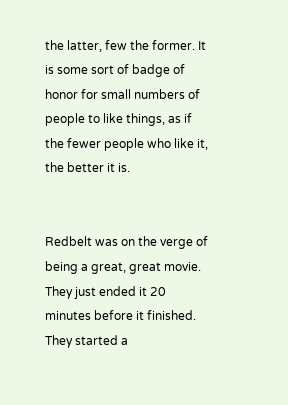the latter, few the former. It is some sort of badge of honor for small numbers of people to like things, as if the fewer people who like it, the better it is.


Redbelt was on the verge of being a great, great movie. They just ended it 20 minutes before it finished. They started a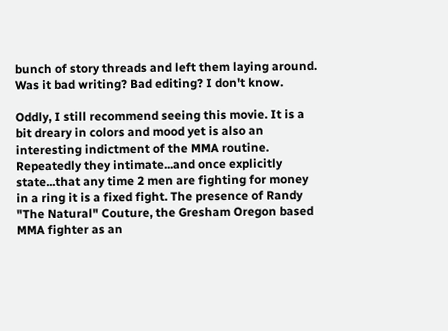bunch of story threads and left them laying around. Was it bad writing? Bad editing? I don't know.

Oddly, I still recommend seeing this movie. It is a bit dreary in colors and mood yet is also an interesting indictment of the MMA routine. Repeatedly they intimate...and once explicitly state...that any time 2 men are fighting for money in a ring it is a fixed fight. The presence of Randy "The Natural" Couture, the Gresham Oregon based MMA fighter as an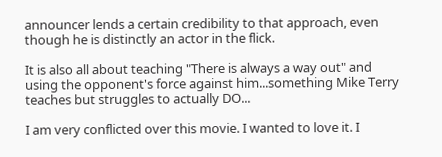announcer lends a certain credibility to that approach, even though he is distinctly an actor in the flick.

It is also all about teaching "There is always a way out" and using the opponent's force against him...something Mike Terry teaches but struggles to actually DO...

I am very conflicted over this movie. I wanted to love it. I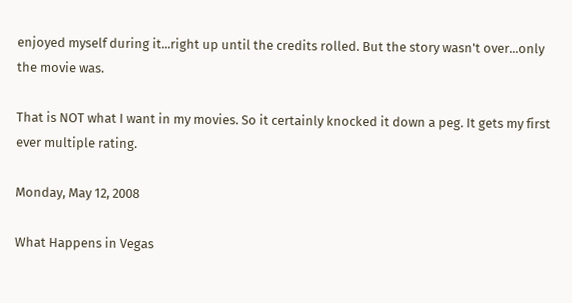enjoyed myself during it...right up until the credits rolled. But the story wasn't over...only the movie was.

That is NOT what I want in my movies. So it certainly knocked it down a peg. It gets my first ever multiple rating.

Monday, May 12, 2008

What Happens in Vegas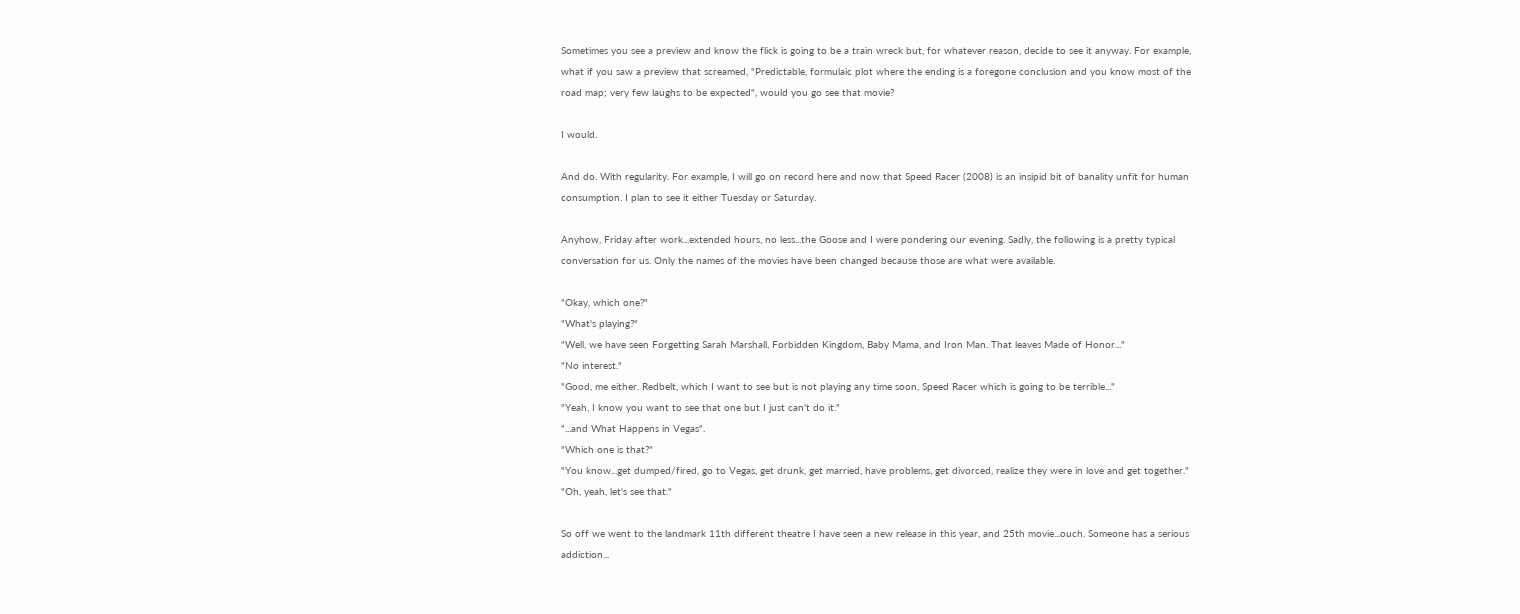Sometimes you see a preview and know the flick is going to be a train wreck but, for whatever reason, decide to see it anyway. For example, what if you saw a preview that screamed, "Predictable, formulaic plot where the ending is a foregone conclusion and you know most of the road map; very few laughs to be expected", would you go see that movie?

I would.

And do. With regularity. For example, I will go on record here and now that Speed Racer (2008) is an insipid bit of banality unfit for human consumption. I plan to see it either Tuesday or Saturday.

Anyhow, Friday after work...extended hours, no less...the Goose and I were pondering our evening. Sadly, the following is a pretty typical conversation for us. Only the names of the movies have been changed because those are what were available.

"Okay, which one?"
"What's playing?"
"Well, we have seen Forgetting Sarah Marshall, Forbidden Kingdom, Baby Mama, and Iron Man. That leaves Made of Honor..."
"No interest."
"Good, me either. Redbelt, which I want to see but is not playing any time soon, Speed Racer which is going to be terrible..."
"Yeah, I know you want to see that one but I just can't do it."
"...and What Happens in Vegas".
"Which one is that?"
"You know...get dumped/fired, go to Vegas, get drunk, get married, have problems, get divorced, realize they were in love and get together."
"Oh, yeah, let's see that."

So off we went to the landmark 11th different theatre I have seen a new release in this year, and 25th movie...ouch. Someone has a serious addiction...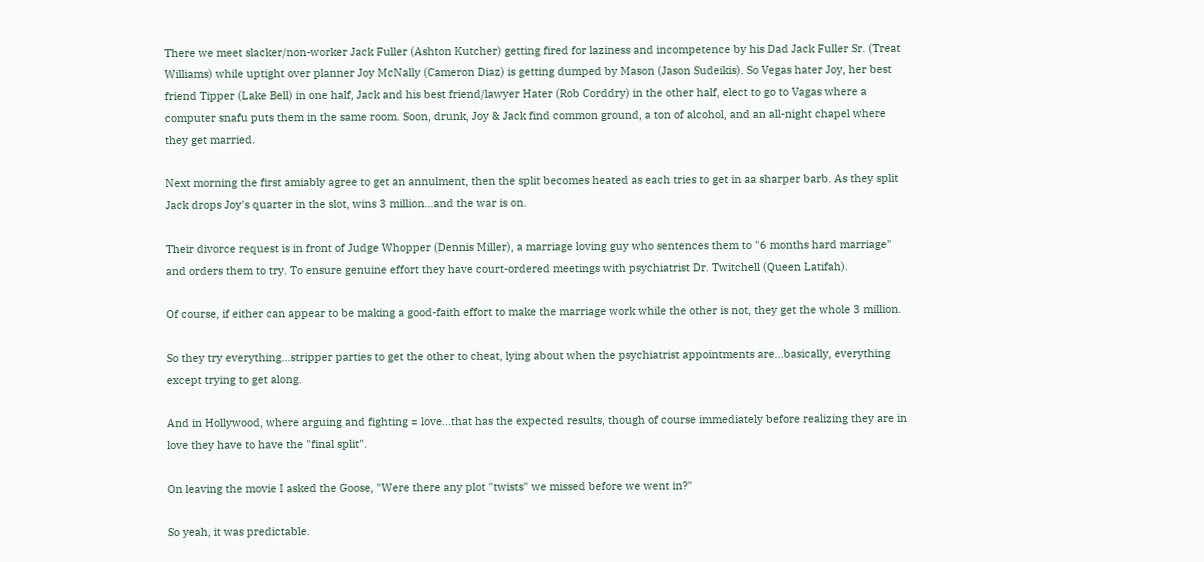There we meet slacker/non-worker Jack Fuller (Ashton Kutcher) getting fired for laziness and incompetence by his Dad Jack Fuller Sr. (Treat Williams) while uptight over planner Joy McNally (Cameron Diaz) is getting dumped by Mason (Jason Sudeikis). So Vegas hater Joy, her best friend Tipper (Lake Bell) in one half, Jack and his best friend/lawyer Hater (Rob Corddry) in the other half, elect to go to Vagas where a computer snafu puts them in the same room. Soon, drunk, Joy & Jack find common ground, a ton of alcohol, and an all-night chapel where they get married.

Next morning the first amiably agree to get an annulment, then the split becomes heated as each tries to get in aa sharper barb. As they split Jack drops Joy's quarter in the slot, wins 3 million...and the war is on.

Their divorce request is in front of Judge Whopper (Dennis Miller), a marriage loving guy who sentences them to "6 months hard marriage" and orders them to try. To ensure genuine effort they have court-ordered meetings with psychiatrist Dr. Twitchell (Queen Latifah).

Of course, if either can appear to be making a good-faith effort to make the marriage work while the other is not, they get the whole 3 million.

So they try everything...stripper parties to get the other to cheat, lying about when the psychiatrist appointments are...basically, everything except trying to get along.

And in Hollywood, where arguing and fighting = love...that has the expected results, though of course immediately before realizing they are in love they have to have the "final split".

On leaving the movie I asked the Goose, "Were there any plot "twists" we missed before we went in?"

So yeah, it was predictable.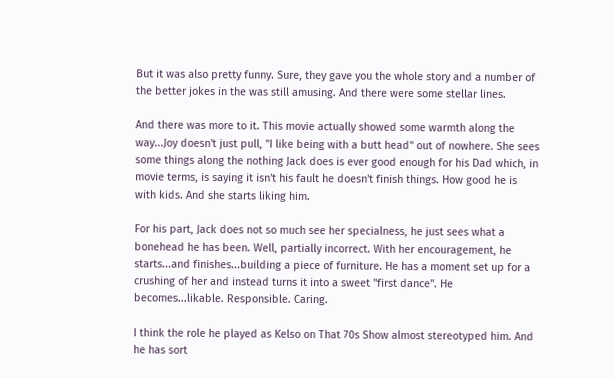But it was also pretty funny. Sure, they gave you the whole story and a number of the better jokes in the was still amusing. And there were some stellar lines.

And there was more to it. This movie actually showed some warmth along the way...Joy doesn't just pull, "I like being with a butt head" out of nowhere. She sees some things along the nothing Jack does is ever good enough for his Dad which, in movie terms, is saying it isn't his fault he doesn't finish things. How good he is with kids. And she starts liking him.

For his part, Jack does not so much see her specialness, he just sees what a bonehead he has been. Well, partially incorrect. With her encouragement, he starts...and finishes...building a piece of furniture. He has a moment set up for a crushing of her and instead turns it into a sweet "first dance". He becomes...likable. Responsible. Caring.

I think the role he played as Kelso on That 70s Show almost stereotyped him. And he has sort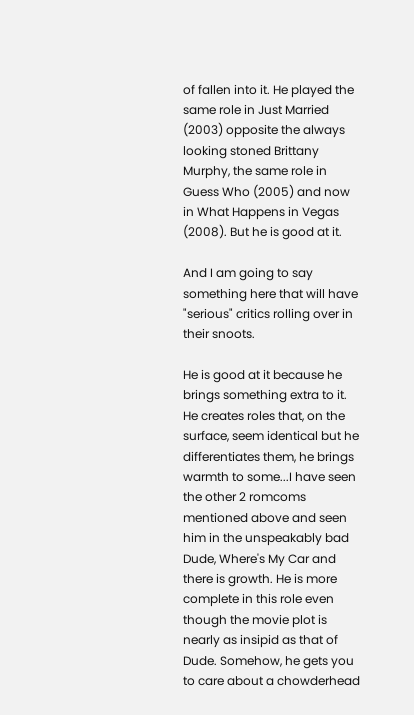of fallen into it. He played the same role in Just Married (2003) opposite the always looking stoned Brittany Murphy, the same role in Guess Who (2005) and now in What Happens in Vegas (2008). But he is good at it.

And I am going to say something here that will have "serious" critics rolling over in their snoots.

He is good at it because he brings something extra to it. He creates roles that, on the surface, seem identical but he differentiates them, he brings warmth to some...I have seen the other 2 romcoms mentioned above and seen him in the unspeakably bad Dude, Where's My Car and there is growth. He is more complete in this role even though the movie plot is nearly as insipid as that of Dude. Somehow, he gets you to care about a chowderhead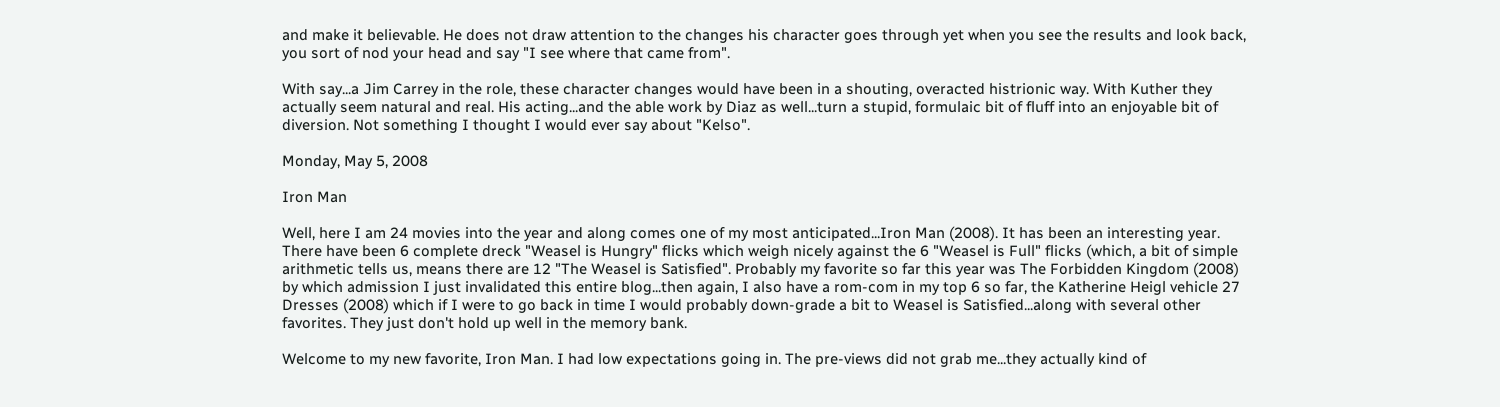and make it believable. He does not draw attention to the changes his character goes through yet when you see the results and look back, you sort of nod your head and say "I see where that came from".

With say...a Jim Carrey in the role, these character changes would have been in a shouting, overacted histrionic way. With Kuther they actually seem natural and real. His acting...and the able work by Diaz as well...turn a stupid, formulaic bit of fluff into an enjoyable bit of diversion. Not something I thought I would ever say about "Kelso".

Monday, May 5, 2008

Iron Man

Well, here I am 24 movies into the year and along comes one of my most anticipated...Iron Man (2008). It has been an interesting year. There have been 6 complete dreck "Weasel is Hungry" flicks which weigh nicely against the 6 "Weasel is Full" flicks (which, a bit of simple arithmetic tells us, means there are 12 "The Weasel is Satisfied". Probably my favorite so far this year was The Forbidden Kingdom (2008) by which admission I just invalidated this entire blog...then again, I also have a rom-com in my top 6 so far, the Katherine Heigl vehicle 27 Dresses (2008) which if I were to go back in time I would probably down-grade a bit to Weasel is Satisfied...along with several other favorites. They just don't hold up well in the memory bank.

Welcome to my new favorite, Iron Man. I had low expectations going in. The pre-views did not grab me...they actually kind of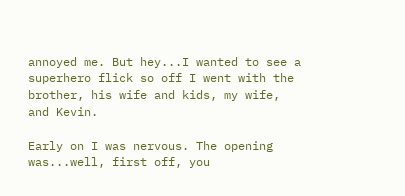annoyed me. But hey...I wanted to see a superhero flick so off I went with the brother, his wife and kids, my wife, and Kevin.

Early on I was nervous. The opening was...well, first off, you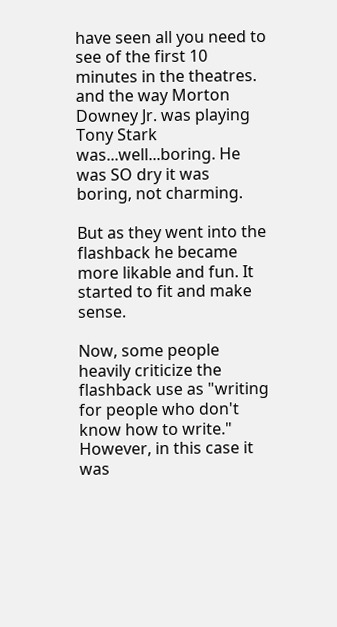have seen all you need to see of the first 10 minutes in the theatres. and the way Morton Downey Jr. was playing Tony Stark was...well...boring. He was SO dry it was boring, not charming.

But as they went into the flashback he became more likable and fun. It started to fit and make sense.

Now, some people heavily criticize the flashback use as "writing for people who don't know how to write." However, in this case it was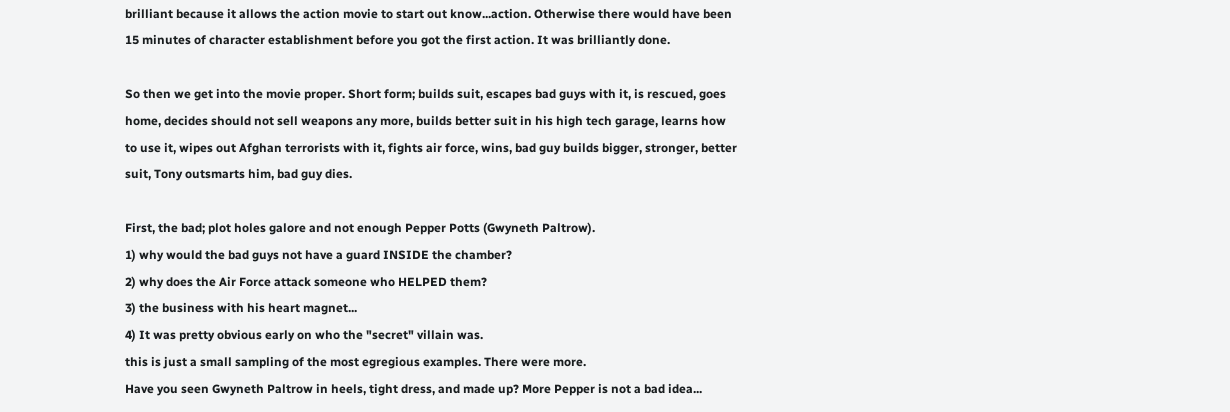brilliant because it allows the action movie to start out know...action. Otherwise there would have been 15 minutes of character establishment before you got the first action. It was brilliantly done.

So then we get into the movie proper. Short form; builds suit, escapes bad guys with it, is rescued, goes home, decides should not sell weapons any more, builds better suit in his high tech garage, learns how to use it, wipes out Afghan terrorists with it, fights air force, wins, bad guy builds bigger, stronger, better suit, Tony outsmarts him, bad guy dies.

First, the bad; plot holes galore and not enough Pepper Potts (Gwyneth Paltrow).
1) why would the bad guys not have a guard INSIDE the chamber?
2) why does the Air Force attack someone who HELPED them?
3) the business with his heart magnet...
4) It was pretty obvious early on who the "secret" villain was.
this is just a small sampling of the most egregious examples. There were more.
Have you seen Gwyneth Paltrow in heels, tight dress, and made up? More Pepper is not a bad idea...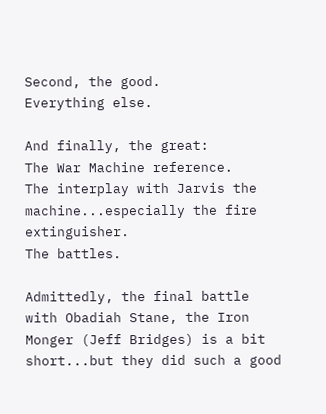Second, the good.
Everything else.

And finally, the great:
The War Machine reference.
The interplay with Jarvis the machine...especially the fire extinguisher.
The battles.

Admittedly, the final battle with Obadiah Stane, the Iron Monger (Jeff Bridges) is a bit short...but they did such a good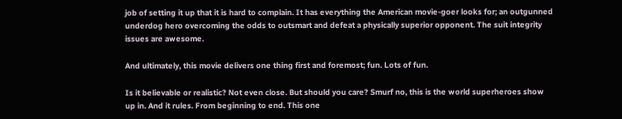job of setting it up that it is hard to complain. It has everything the American movie-goer looks for; an outgunned underdog hero overcoming the odds to outsmart and defeat a physically superior opponent. The suit integrity issues are awesome.

And ultimately, this movie delivers one thing first and foremost; fun. Lots of fun.

Is it believable or realistic? Not even close. But should you care? Smurf no, this is the world superheroes show up in. And it rules. From beginning to end. This one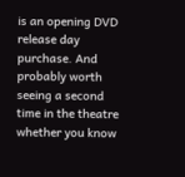is an opening DVD release day purchase. And probably worth seeing a second time in the theatre whether you know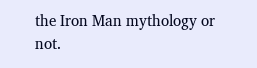the Iron Man mythology or not.